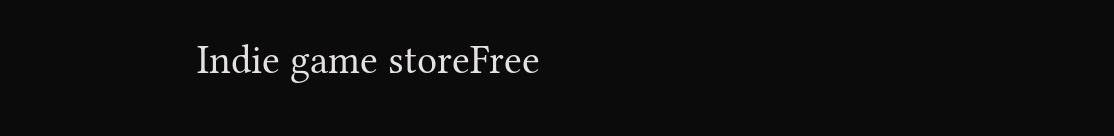Indie game storeFree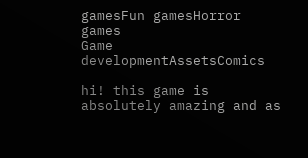gamesFun gamesHorror games
Game developmentAssetsComics

hi! this game is absolutely amazing and as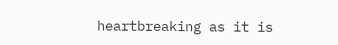heartbreaking as it is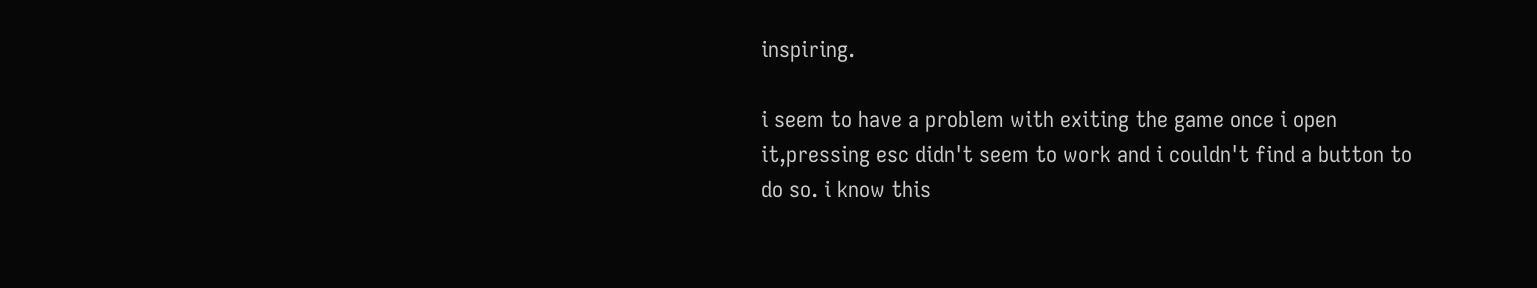inspiring.

i seem to have a problem with exiting the game once i open it,pressing esc didn't seem to work and i couldn't find a button to do so. i know this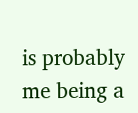is probably me being a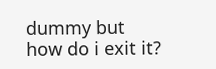dummy but how do i exit it?